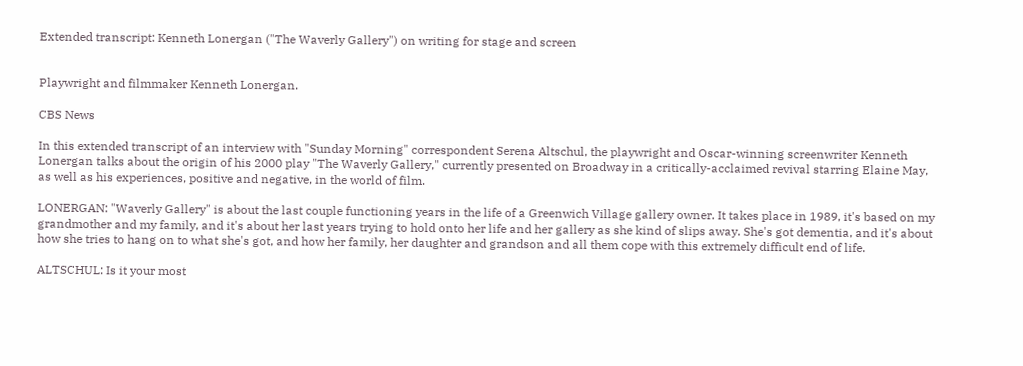Extended transcript: Kenneth Lonergan ("The Waverly Gallery") on writing for stage and screen


Playwright and filmmaker Kenneth Lonergan.

CBS News

In this extended transcript of an interview with "Sunday Morning" correspondent Serena Altschul, the playwright and Oscar-winning screenwriter Kenneth Lonergan talks about the origin of his 2000 play "The Waverly Gallery," currently presented on Broadway in a critically-acclaimed revival starring Elaine May, as well as his experiences, positive and negative, in the world of film.

LONERGAN: "Waverly Gallery" is about the last couple functioning years in the life of a Greenwich Village gallery owner. It takes place in 1989, it's based on my grandmother and my family, and it's about her last years trying to hold onto her life and her gallery as she kind of slips away. She's got dementia, and it's about how she tries to hang on to what she's got, and how her family, her daughter and grandson and all them cope with this extremely difficult end of life.

ALTSCHUL: Is it your most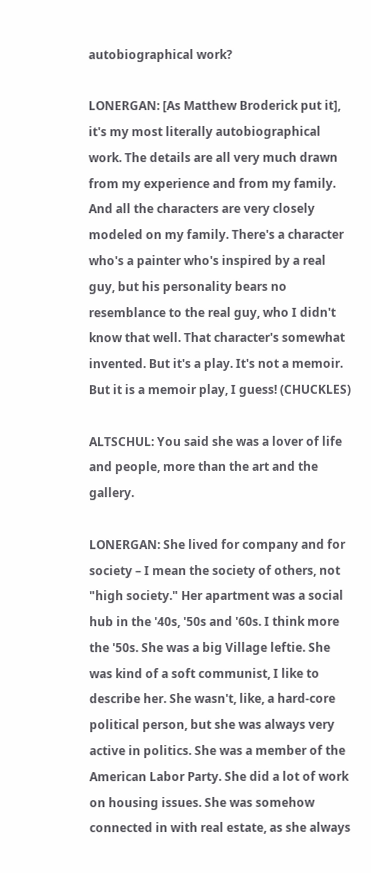autobiographical work?

LONERGAN: [As Matthew Broderick put it], it's my most literally autobiographical work. The details are all very much drawn from my experience and from my family. And all the characters are very closely modeled on my family. There's a character who's a painter who's inspired by a real guy, but his personality bears no resemblance to the real guy, who I didn't know that well. That character's somewhat invented. But it's a play. It's not a memoir. But it is a memoir play, I guess! (CHUCKLES)

ALTSCHUL: You said she was a lover of life and people, more than the art and the gallery.

LONERGAN: She lived for company and for society – I mean the society of others, not "high society." Her apartment was a social hub in the '40s, '50s and '60s. I think more the '50s. She was a big Village leftie. She was kind of a soft communist, I like to describe her. She wasn't, like, a hard-core political person, but she was always very active in politics. She was a member of the American Labor Party. She did a lot of work on housing issues. She was somehow connected in with real estate, as she always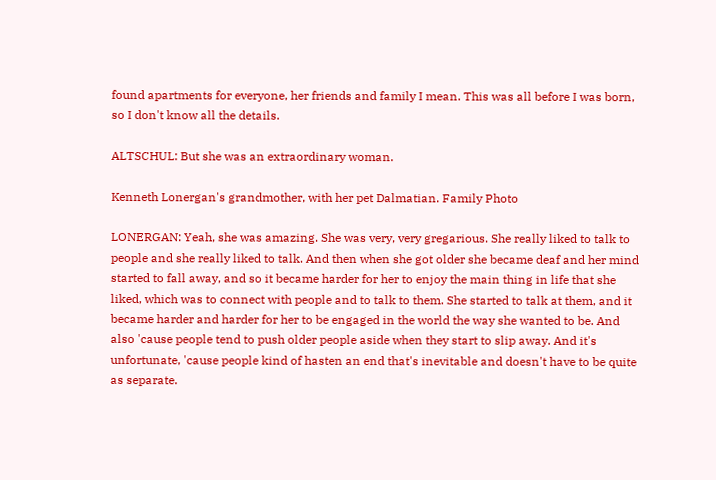found apartments for everyone, her friends and family I mean. This was all before I was born, so I don't know all the details.

ALTSCHUL: But she was an extraordinary woman.

Kenneth Lonergan's grandmother, with her pet Dalmatian. Family Photo

LONERGAN: Yeah, she was amazing. She was very, very gregarious. She really liked to talk to people and she really liked to talk. And then when she got older she became deaf and her mind started to fall away, and so it became harder for her to enjoy the main thing in life that she liked, which was to connect with people and to talk to them. She started to talk at them, and it became harder and harder for her to be engaged in the world the way she wanted to be. And also 'cause people tend to push older people aside when they start to slip away. And it's unfortunate, 'cause people kind of hasten an end that's inevitable and doesn't have to be quite as separate.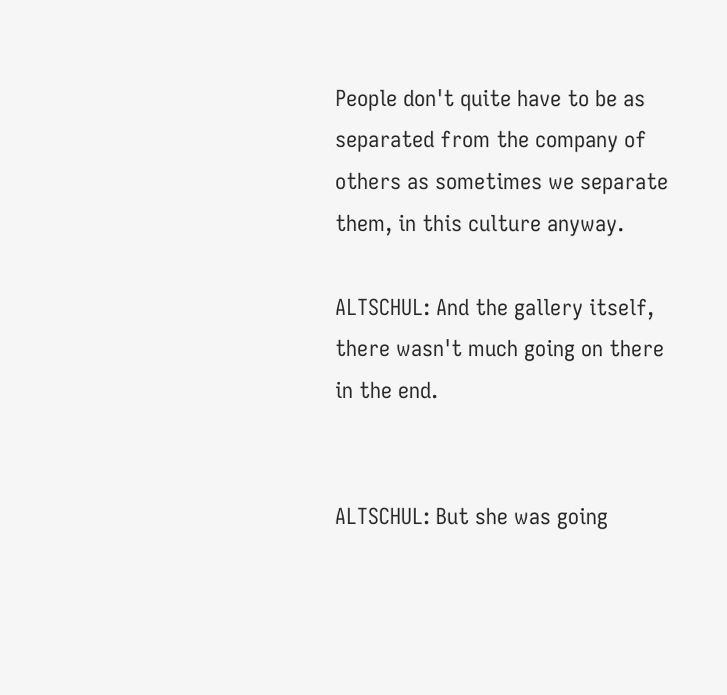People don't quite have to be as separated from the company of others as sometimes we separate them, in this culture anyway.

ALTSCHUL: And the gallery itself, there wasn't much going on there in the end.


ALTSCHUL: But she was going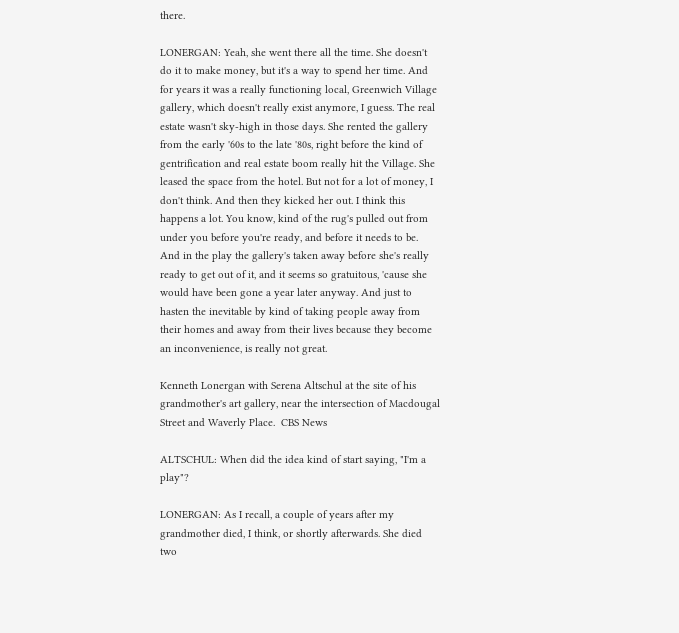there.

LONERGAN: Yeah, she went there all the time. She doesn't do it to make money, but it's a way to spend her time. And for years it was a really functioning local, Greenwich Village gallery, which doesn't really exist anymore, I guess. The real estate wasn't sky-high in those days. She rented the gallery from the early '60s to the late '80s, right before the kind of gentrification and real estate boom really hit the Village. She leased the space from the hotel. But not for a lot of money, I don't think. And then they kicked her out. I think this happens a lot. You know, kind of the rug's pulled out from under you before you're ready, and before it needs to be. And in the play the gallery's taken away before she's really ready to get out of it, and it seems so gratuitous, 'cause she would have been gone a year later anyway. And just to hasten the inevitable by kind of taking people away from their homes and away from their lives because they become an inconvenience, is really not great.

Kenneth Lonergan with Serena Altschul at the site of his grandmother's art gallery, near the intersection of Macdougal Street and Waverly Place.  CBS News

ALTSCHUL: When did the idea kind of start saying, "I'm a play"?

LONERGAN: As I recall, a couple of years after my grandmother died, I think, or shortly afterwards. She died two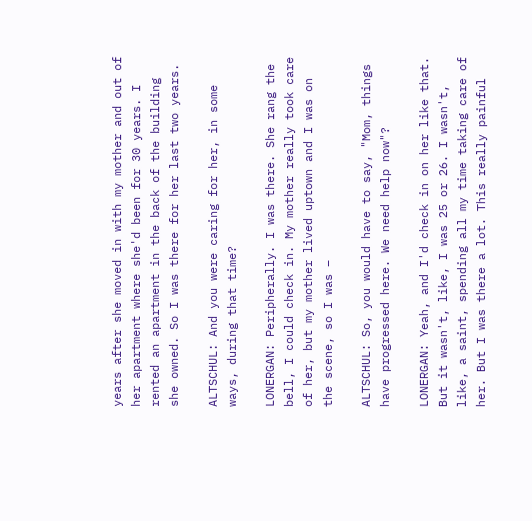years after she moved in with my mother and out of her apartment where she'd been for 30 years. I rented an apartment in the back of the building she owned. So I was there for her last two years.

ALTSCHUL: And you were caring for her, in some ways, during that time?

LONERGAN: Peripherally. I was there. She rang the bell, I could check in. My mother really took care of her, but my mother lived uptown and I was on the scene, so I was –

ALTSCHUL: So, you would have to say, "Mom, things have progressed here. We need help now"?

LONERGAN: Yeah, and I'd check in on her like that. But it wasn't, like, I was 25 or 26. I wasn't, like, a saint, spending all my time taking care of her. But I was there a lot. This really painful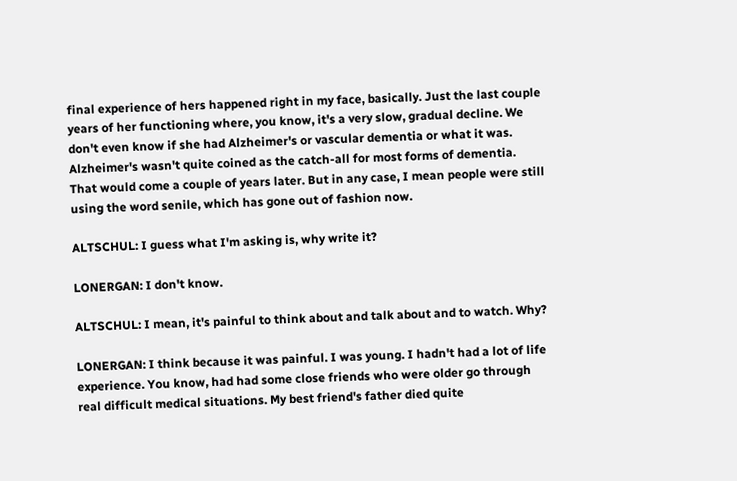final experience of hers happened right in my face, basically. Just the last couple years of her functioning where, you know, it's a very slow, gradual decline. We don't even know if she had Alzheimer's or vascular dementia or what it was. Alzheimer's wasn't quite coined as the catch-all for most forms of dementia. That would come a couple of years later. But in any case, I mean people were still using the word senile, which has gone out of fashion now.

ALTSCHUL: I guess what I'm asking is, why write it?

LONERGAN: I don't know.

ALTSCHUL: I mean, it's painful to think about and talk about and to watch. Why?

LONERGAN: I think because it was painful. I was young. I hadn't had a lot of life experience. You know, had had some close friends who were older go through real difficult medical situations. My best friend's father died quite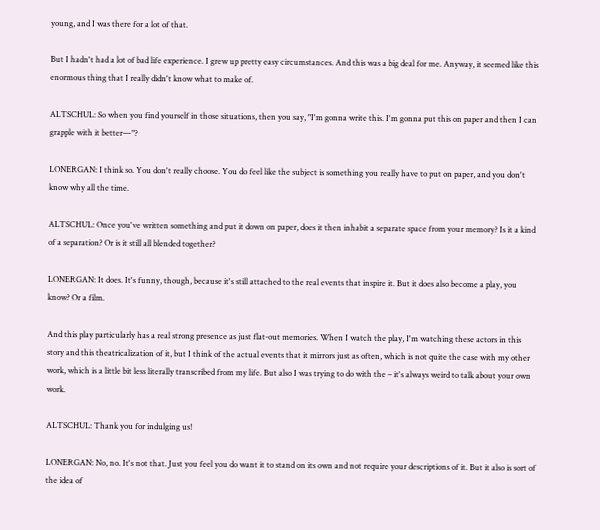young, and I was there for a lot of that.

But I hadn't had a lot of bad life experience. I grew up pretty easy circumstances. And this was a big deal for me. Anyway, it seemed like this enormous thing that I really didn't know what to make of.

ALTSCHUL: So when you find yourself in those situations, then you say, "I'm gonna write this. I'm gonna put this on paper and then I can grapple with it better—"?

LONERGAN: I think so. You don't really choose. You do feel like the subject is something you really have to put on paper, and you don't know why all the time.

ALTSCHUL: Once you've written something and put it down on paper, does it then inhabit a separate space from your memory? Is it a kind of a separation? Or is it still all blended together?

LONERGAN: It does. It's funny, though, because it's still attached to the real events that inspire it. But it does also become a play, you know? Or a film.

And this play particularly has a real strong presence as just flat-out memories. When I watch the play, I'm watching these actors in this story and this theatricalization of it, but I think of the actual events that it mirrors just as often, which is not quite the case with my other work, which is a little bit less literally transcribed from my life. But also I was trying to do with the – it's always weird to talk about your own work.

ALTSCHUL: Thank you for indulging us!

LONERGAN: No, no. It's not that. Just you feel you do want it to stand on its own and not require your descriptions of it. But it also is sort of the idea of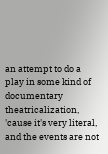an attempt to do a play in some kind of documentary theatricalization, 'cause it's very literal, and the events are not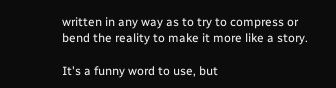written in any way as to try to compress or bend the reality to make it more like a story.

It's a funny word to use, but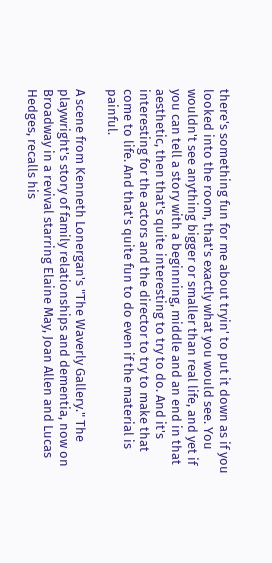there's something fun for me about tryin' to put it down as if you looked into the room, that's exactly what you would see. You wouldn't see anything bigger or smaller than real life, and yet if you can tell a story with a beginning, middle and an end in that aesthetic, then that's quite interesting to try to do. And it's interesting for the actors and the director to try to make that come to life. And that's quite fun to do even if the material is painful.

A scene from Kenneth Lonergan's "The Waverly Gallery." The playwright's story of family relationships and dementia, now on Broadway in a revival starring Elaine May, Joan Allen and Lucas Hedges, recalls his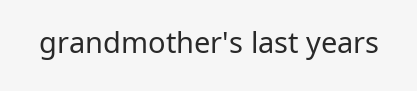grandmother's last years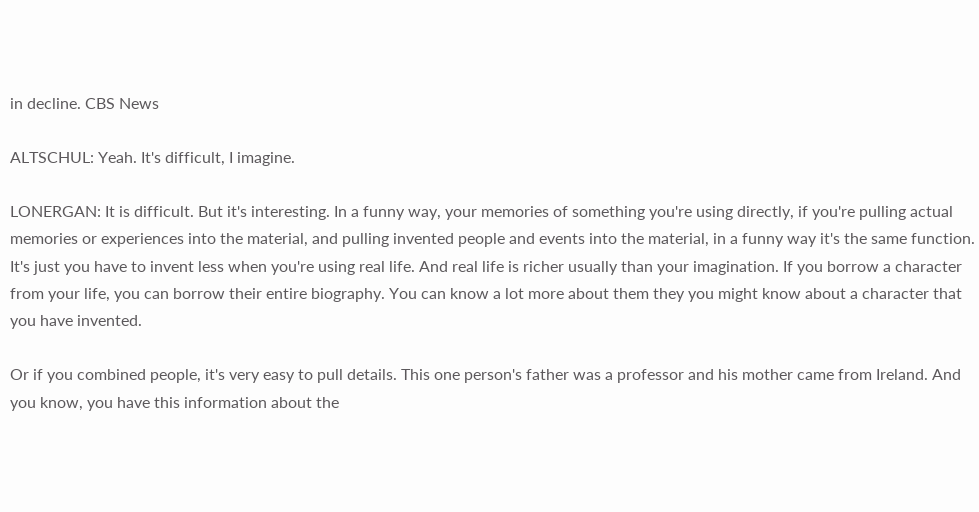in decline. CBS News

ALTSCHUL: Yeah. It's difficult, I imagine.

LONERGAN: It is difficult. But it's interesting. In a funny way, your memories of something you're using directly, if you're pulling actual memories or experiences into the material, and pulling invented people and events into the material, in a funny way it's the same function. It's just you have to invent less when you're using real life. And real life is richer usually than your imagination. If you borrow a character from your life, you can borrow their entire biography. You can know a lot more about them they you might know about a character that you have invented.

Or if you combined people, it's very easy to pull details. This one person's father was a professor and his mother came from Ireland. And you know, you have this information about the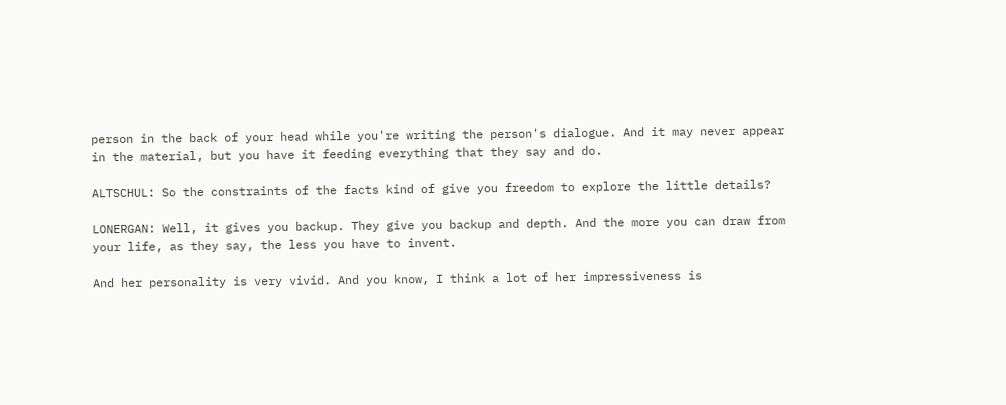person in the back of your head while you're writing the person's dialogue. And it may never appear in the material, but you have it feeding everything that they say and do.

ALTSCHUL: So the constraints of the facts kind of give you freedom to explore the little details?

LONERGAN: Well, it gives you backup. They give you backup and depth. And the more you can draw from your life, as they say, the less you have to invent.

And her personality is very vivid. And you know, I think a lot of her impressiveness is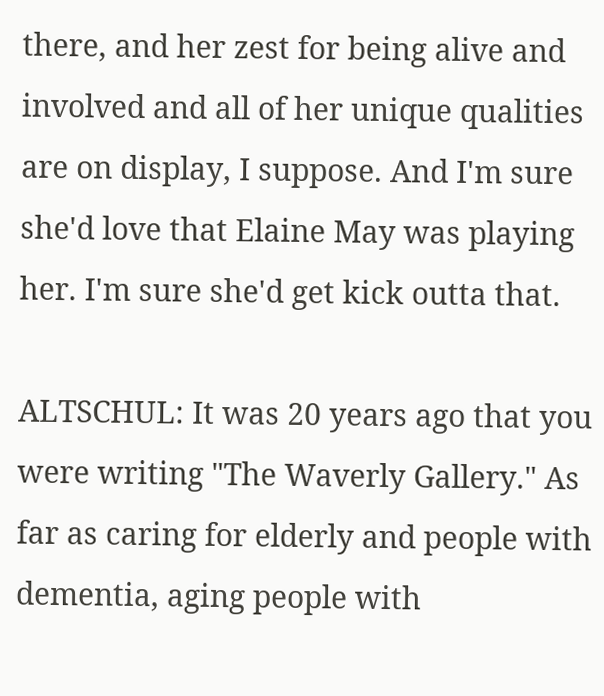there, and her zest for being alive and involved and all of her unique qualities are on display, I suppose. And I'm sure she'd love that Elaine May was playing her. I'm sure she'd get kick outta that.

ALTSCHUL: It was 20 years ago that you were writing "The Waverly Gallery." As far as caring for elderly and people with dementia, aging people with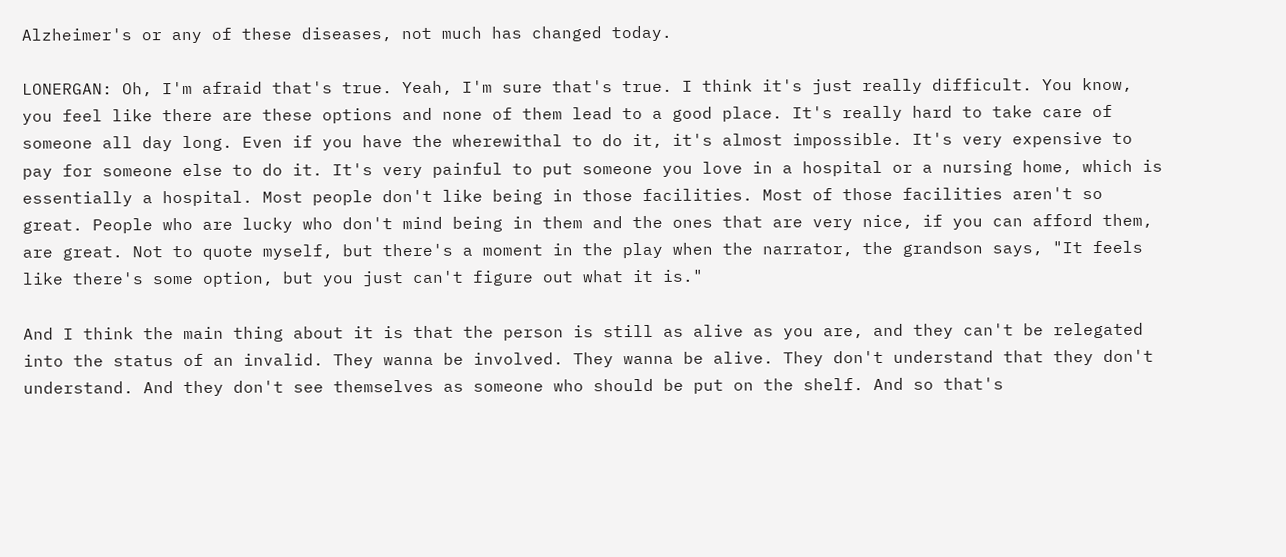Alzheimer's or any of these diseases, not much has changed today.

LONERGAN: Oh, I'm afraid that's true. Yeah, I'm sure that's true. I think it's just really difficult. You know, you feel like there are these options and none of them lead to a good place. It's really hard to take care of someone all day long. Even if you have the wherewithal to do it, it's almost impossible. It's very expensive to pay for someone else to do it. It's very painful to put someone you love in a hospital or a nursing home, which is essentially a hospital. Most people don't like being in those facilities. Most of those facilities aren't so great. People who are lucky who don't mind being in them and the ones that are very nice, if you can afford them, are great. Not to quote myself, but there's a moment in the play when the narrator, the grandson says, "It feels like there's some option, but you just can't figure out what it is."

And I think the main thing about it is that the person is still as alive as you are, and they can't be relegated into the status of an invalid. They wanna be involved. They wanna be alive. They don't understand that they don't understand. And they don't see themselves as someone who should be put on the shelf. And so that's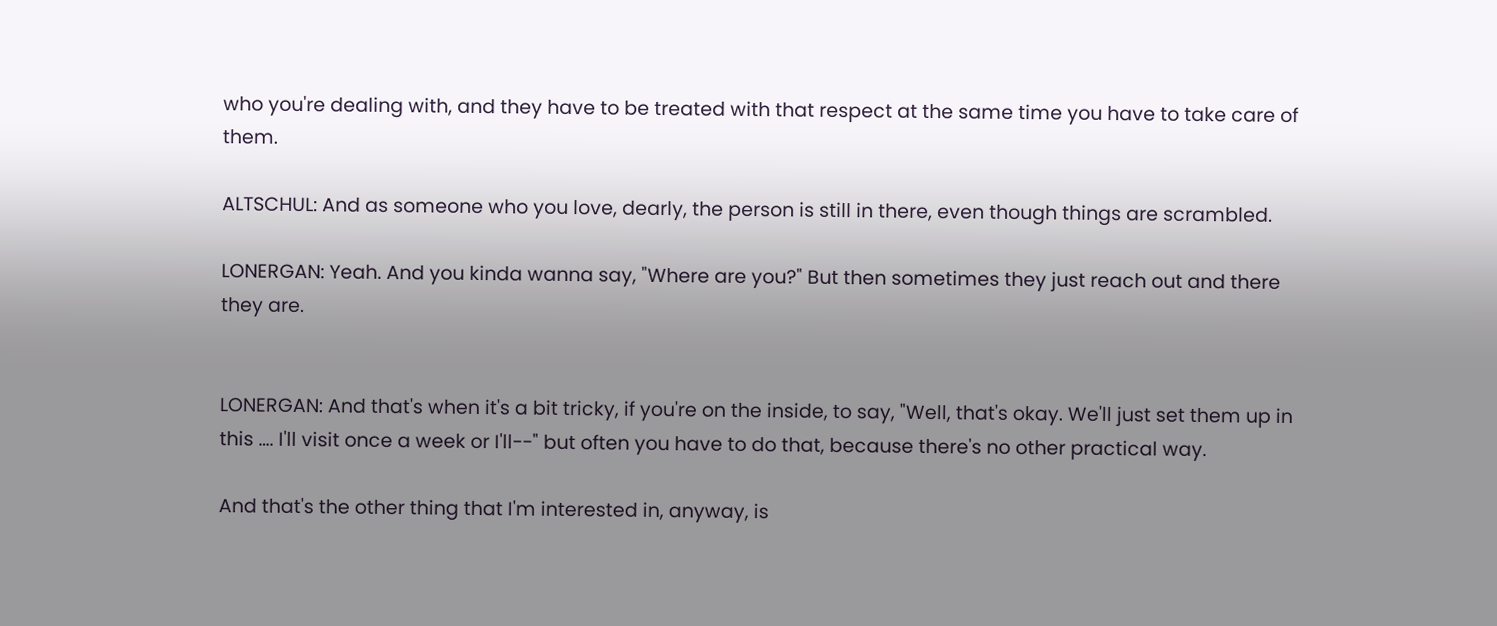who you're dealing with, and they have to be treated with that respect at the same time you have to take care of them.

ALTSCHUL: And as someone who you love, dearly, the person is still in there, even though things are scrambled.

LONERGAN: Yeah. And you kinda wanna say, "Where are you?" But then sometimes they just reach out and there they are.


LONERGAN: And that's when it's a bit tricky, if you're on the inside, to say, "Well, that's okay. We'll just set them up in this …. I'll visit once a week or I'll--" but often you have to do that, because there's no other practical way.

And that's the other thing that I'm interested in, anyway, is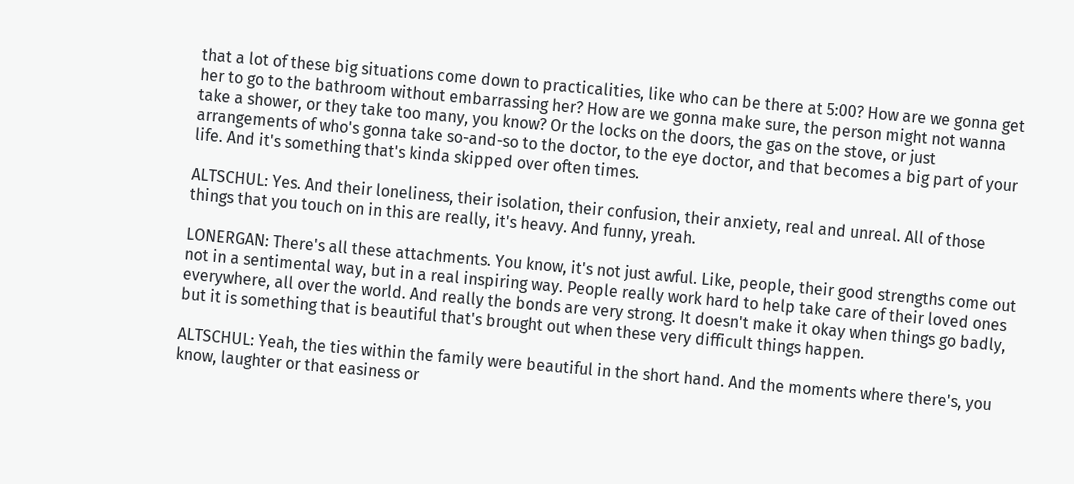that a lot of these big situations come down to practicalities, like who can be there at 5:00? How are we gonna get her to go to the bathroom without embarrassing her? How are we gonna make sure, the person might not wanna take a shower, or they take too many, you know? Or the locks on the doors, the gas on the stove, or just arrangements of who's gonna take so-and-so to the doctor, to the eye doctor, and that becomes a big part of your life. And it's something that's kinda skipped over often times.

ALTSCHUL: Yes. And their loneliness, their isolation, their confusion, their anxiety, real and unreal. All of those things that you touch on in this are really, it's heavy. And funny, yreah.

LONERGAN: There's all these attachments. You know, it's not just awful. Like, people, their good strengths come out not in a sentimental way, but in a real inspiring way. People really work hard to help take care of their loved ones everywhere, all over the world. And really the bonds are very strong. It doesn't make it okay when things go badly, but it is something that is beautiful that's brought out when these very difficult things happen.

ALTSCHUL: Yeah, the ties within the family were beautiful in the short hand. And the moments where there's, you know, laughter or that easiness or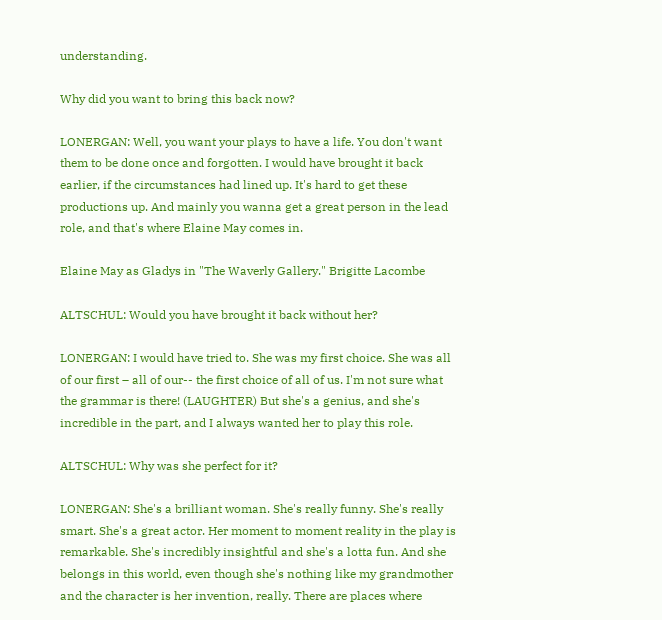understanding.

Why did you want to bring this back now?

LONERGAN: Well, you want your plays to have a life. You don't want them to be done once and forgotten. I would have brought it back earlier, if the circumstances had lined up. It's hard to get these productions up. And mainly you wanna get a great person in the lead role, and that's where Elaine May comes in.

Elaine May as Gladys in "The Waverly Gallery." Brigitte Lacombe

ALTSCHUL: Would you have brought it back without her?

LONERGAN: I would have tried to. She was my first choice. She was all of our first – all of our-- the first choice of all of us. I'm not sure what the grammar is there! (LAUGHTER) But she's a genius, and she's incredible in the part, and I always wanted her to play this role.

ALTSCHUL: Why was she perfect for it?

LONERGAN: She's a brilliant woman. She's really funny. She's really smart. She's a great actor. Her moment to moment reality in the play is remarkable. She's incredibly insightful and she's a lotta fun. And she belongs in this world, even though she's nothing like my grandmother and the character is her invention, really. There are places where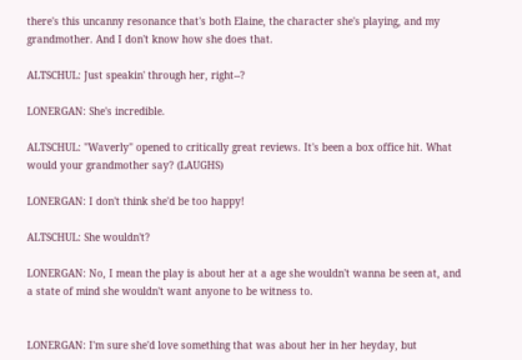there's this uncanny resonance that's both Elaine, the character she's playing, and my grandmother. And I don't know how she does that.

ALTSCHUL: Just speakin' through her, right--?

LONERGAN: She's incredible.

ALTSCHUL: "Waverly" opened to critically great reviews. It's been a box office hit. What would your grandmother say? (LAUGHS)

LONERGAN: I don't think she'd be too happy!

ALTSCHUL: She wouldn't?

LONERGAN: No, I mean the play is about her at a age she wouldn't wanna be seen at, and a state of mind she wouldn't want anyone to be witness to.


LONERGAN: I'm sure she'd love something that was about her in her heyday, but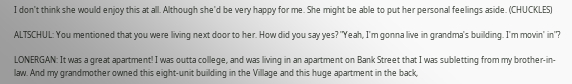I don't think she would enjoy this at all. Although she'd be very happy for me. She might be able to put her personal feelings aside. (CHUCKLES)

ALTSCHUL: You mentioned that you were living next door to her. How did you say yes? "Yeah, I'm gonna live in grandma's building. I'm movin' in"?

LONERGAN: It was a great apartment! I was outta college, and was living in an apartment on Bank Street that I was subletting from my brother-in-law. And my grandmother owned this eight-unit building in the Village and this huge apartment in the back,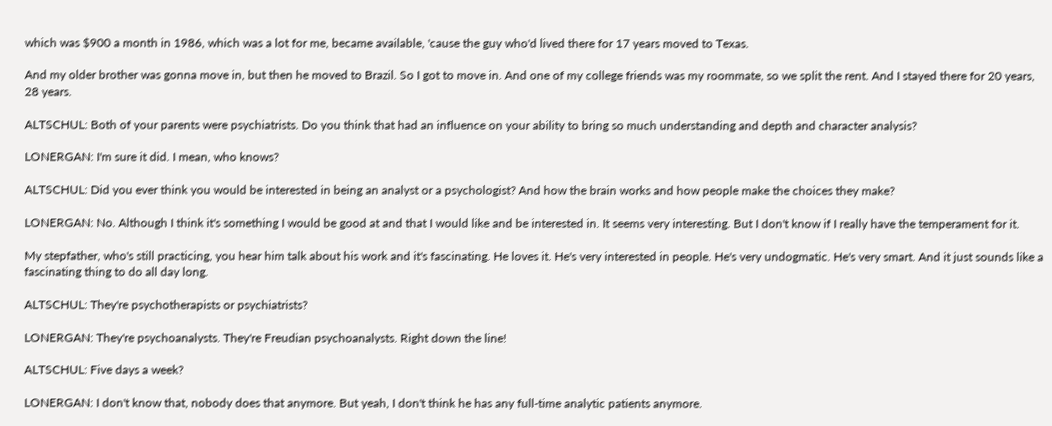which was $900 a month in 1986, which was a lot for me, became available, 'cause the guy who'd lived there for 17 years moved to Texas.

And my older brother was gonna move in, but then he moved to Brazil. So I got to move in. And one of my college friends was my roommate, so we split the rent. And I stayed there for 20 years, 28 years.

ALTSCHUL: Both of your parents were psychiatrists. Do you think that had an influence on your ability to bring so much understanding and depth and character analysis?

LONERGAN: I'm sure it did. I mean, who knows?

ALTSCHUL: Did you ever think you would be interested in being an analyst or a psychologist? And how the brain works and how people make the choices they make?

LONERGAN: No. Although I think it's something I would be good at and that I would like and be interested in. It seems very interesting. But I don't know if I really have the temperament for it.

My stepfather, who's still practicing, you hear him talk about his work and it's fascinating. He loves it. He's very interested in people. He's very undogmatic. He's very smart. And it just sounds like a fascinating thing to do all day long.

ALTSCHUL: They're psychotherapists or psychiatrists?

LONERGAN: They're psychoanalysts. They're Freudian psychoanalysts. Right down the line!

ALTSCHUL: Five days a week?

LONERGAN: I don't know that, nobody does that anymore. But yeah, I don't think he has any full-time analytic patients anymore.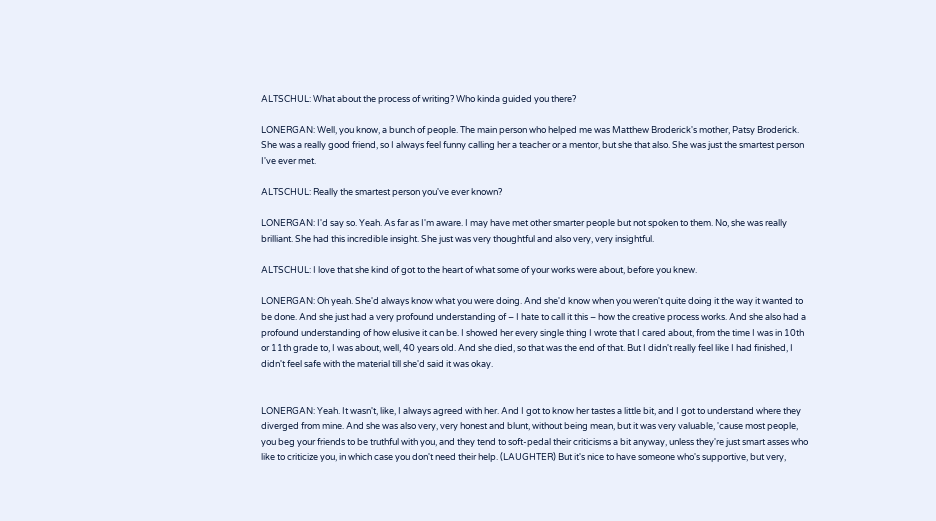ALTSCHUL: What about the process of writing? Who kinda guided you there?

LONERGAN: Well, you know, a bunch of people. The main person who helped me was Matthew Broderick's mother, Patsy Broderick. She was a really good friend, so I always feel funny calling her a teacher or a mentor, but she that also. She was just the smartest person I've ever met.

ALTSCHUL: Really the smartest person you've ever known?

LONERGAN: I'd say so. Yeah. As far as I'm aware. I may have met other smarter people but not spoken to them. No, she was really brilliant. She had this incredible insight. She just was very thoughtful and also very, very insightful.

ALTSCHUL: I love that she kind of got to the heart of what some of your works were about, before you knew.

LONERGAN: Oh yeah. She'd always know what you were doing. And she'd know when you weren't quite doing it the way it wanted to be done. And she just had a very profound understanding of – I hate to call it this – how the creative process works. And she also had a profound understanding of how elusive it can be. I showed her every single thing I wrote that I cared about, from the time I was in 10th or 11th grade to, I was about, well, 40 years old. And she died, so that was the end of that. But I didn't really feel like I had finished, I didn't feel safe with the material till she'd said it was okay.


LONERGAN: Yeah. It wasn't, like, I always agreed with her. And I got to know her tastes a little bit, and I got to understand where they diverged from mine. And she was also very, very honest and blunt, without being mean, but it was very valuable, 'cause most people, you beg your friends to be truthful with you, and they tend to soft-pedal their criticisms a bit anyway, unless they're just smart asses who like to criticize you, in which case you don't need their help. (LAUGHTER) But it's nice to have someone who's supportive, but very,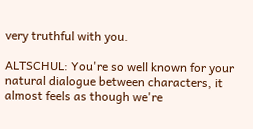very truthful with you.

ALTSCHUL: You're so well known for your natural dialogue between characters, it almost feels as though we're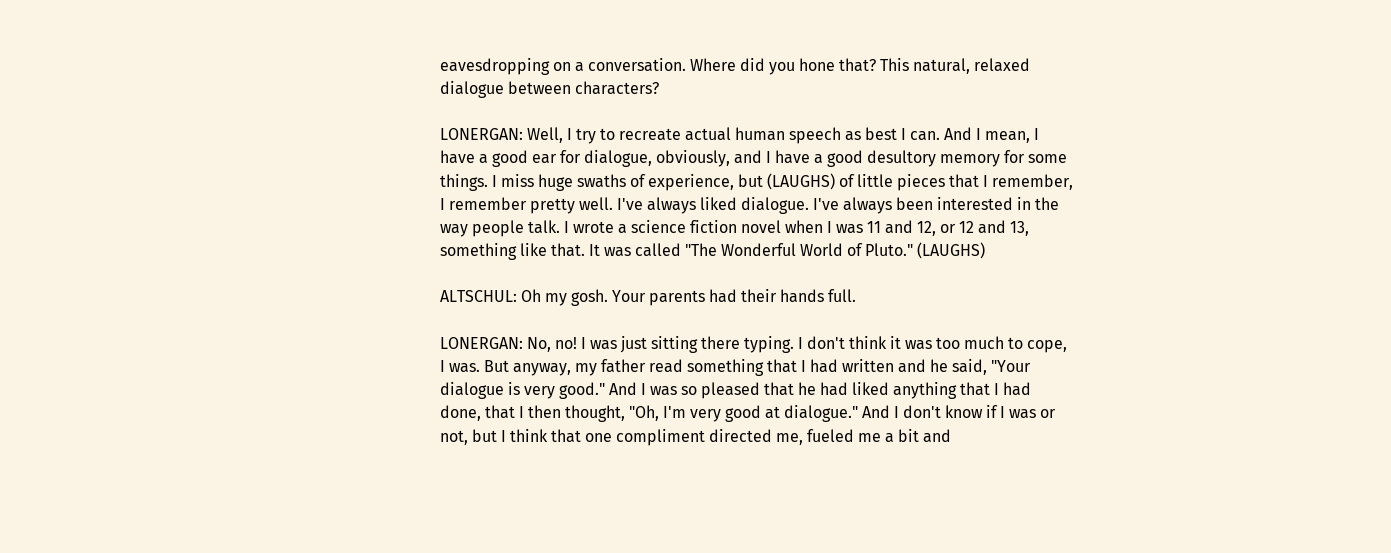eavesdropping on a conversation. Where did you hone that? This natural, relaxed dialogue between characters?

LONERGAN: Well, I try to recreate actual human speech as best I can. And I mean, I have a good ear for dialogue, obviously, and I have a good desultory memory for some things. I miss huge swaths of experience, but (LAUGHS) of little pieces that I remember, I remember pretty well. I've always liked dialogue. I've always been interested in the way people talk. I wrote a science fiction novel when I was 11 and 12, or 12 and 13, something like that. It was called "The Wonderful World of Pluto." (LAUGHS)

ALTSCHUL: Oh my gosh. Your parents had their hands full.

LONERGAN: No, no! I was just sitting there typing. I don't think it was too much to cope, I was. But anyway, my father read something that I had written and he said, "Your dialogue is very good." And I was so pleased that he had liked anything that I had done, that I then thought, "Oh, I'm very good at dialogue." And I don't know if I was or not, but I think that one compliment directed me, fueled me a bit and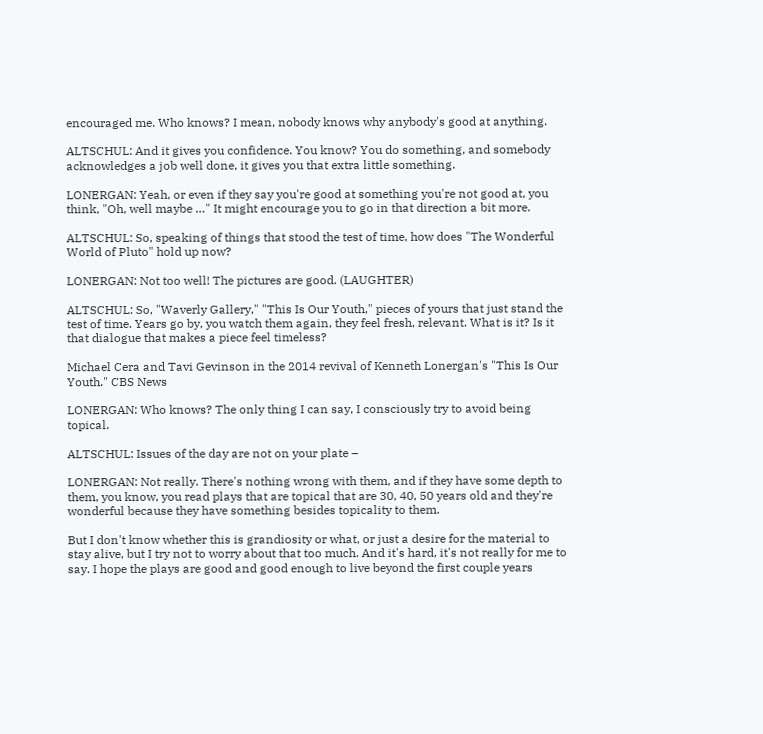encouraged me. Who knows? I mean, nobody knows why anybody's good at anything.

ALTSCHUL: And it gives you confidence. You know? You do something, and somebody acknowledges a job well done, it gives you that extra little something.

LONERGAN: Yeah, or even if they say you're good at something you're not good at, you think, "Oh, well maybe …" It might encourage you to go in that direction a bit more.

ALTSCHUL: So, speaking of things that stood the test of time, how does "The Wonderful World of Pluto" hold up now?

LONERGAN: Not too well! The pictures are good. (LAUGHTER)

ALTSCHUL: So, "Waverly Gallery," "This Is Our Youth," pieces of yours that just stand the test of time. Years go by, you watch them again, they feel fresh, relevant. What is it? Is it that dialogue that makes a piece feel timeless?

Michael Cera and Tavi Gevinson in the 2014 revival of Kenneth Lonergan's "This Is Our Youth." CBS News

LONERGAN: Who knows? The only thing I can say, I consciously try to avoid being topical.

ALTSCHUL: Issues of the day are not on your plate –

LONERGAN: Not really. There's nothing wrong with them, and if they have some depth to them, you know, you read plays that are topical that are 30, 40, 50 years old and they're wonderful because they have something besides topicality to them.

But I don't know whether this is grandiosity or what, or just a desire for the material to stay alive, but I try not to worry about that too much. And it's hard, it's not really for me to say. I hope the plays are good and good enough to live beyond the first couple years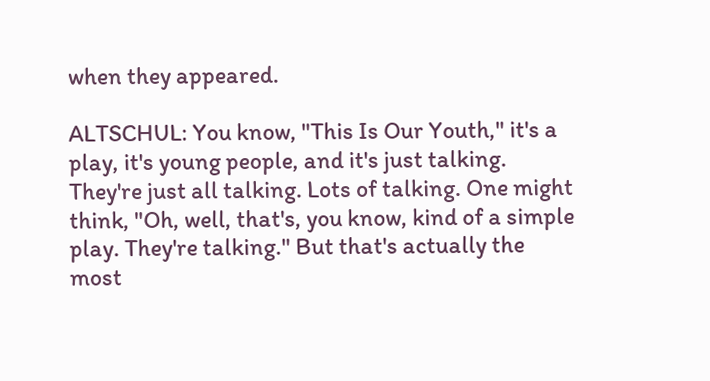when they appeared.

ALTSCHUL: You know, "This Is Our Youth," it's a play, it's young people, and it's just talking. They're just all talking. Lots of talking. One might think, "Oh, well, that's, you know, kind of a simple play. They're talking." But that's actually the most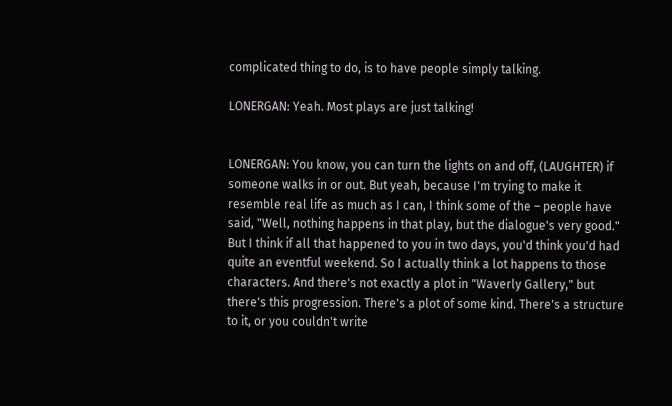complicated thing to do, is to have people simply talking.

LONERGAN: Yeah. Most plays are just talking!


LONERGAN: You know, you can turn the lights on and off, (LAUGHTER) if someone walks in or out. But yeah, because I'm trying to make it resemble real life as much as I can, I think some of the – people have said, "Well, nothing happens in that play, but the dialogue's very good." But I think if all that happened to you in two days, you'd think you'd had quite an eventful weekend. So I actually think a lot happens to those characters. And there's not exactly a plot in "Waverly Gallery," but there's this progression. There's a plot of some kind. There's a structure to it, or you couldn't write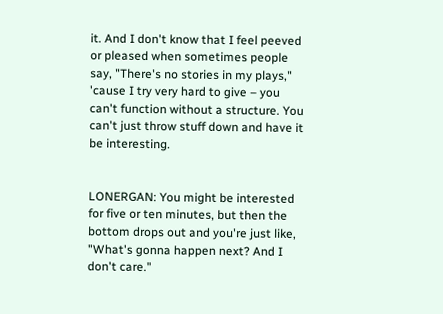it. And I don't know that I feel peeved or pleased when sometimes people say, "There's no stories in my plays," 'cause I try very hard to give – you can't function without a structure. You can't just throw stuff down and have it be interesting.


LONERGAN: You might be interested for five or ten minutes, but then the bottom drops out and you're just like, "What's gonna happen next? And I don't care."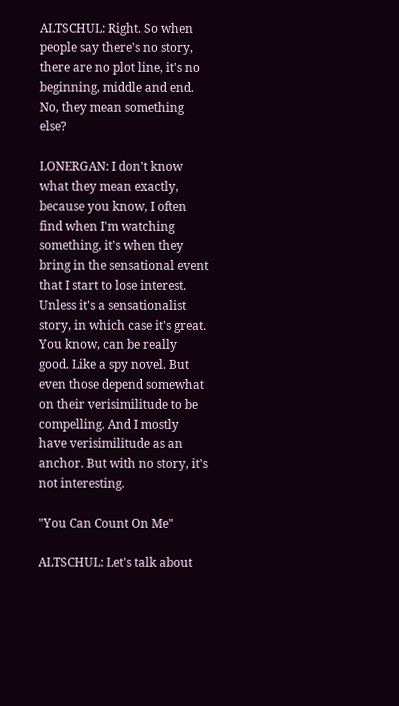ALTSCHUL: Right. So when people say there's no story, there are no plot line, it's no beginning, middle and end. No, they mean something else?

LONERGAN: I don't know what they mean exactly, because you know, I often find when I'm watching something, it's when they bring in the sensational event that I start to lose interest. Unless it's a sensationalist story, in which case it's great. You know, can be really good. Like a spy novel. But even those depend somewhat on their verisimilitude to be compelling. And I mostly have verisimilitude as an anchor. But with no story, it's not interesting.

"You Can Count On Me"

ALTSCHUL: Let's talk about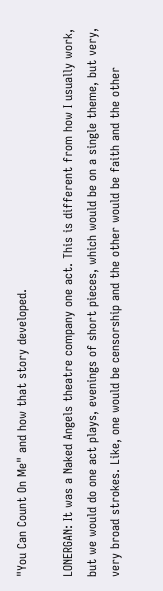"You Can Count On Me" and how that story developed.

LONERGAN: It was a Naked Angels theatre company one act. This is different from how I usually work, but we would do one act plays, evenings of short pieces, which would be on a single theme, but very, very broad strokes. Like, one would be censorship and the other would be faith and the other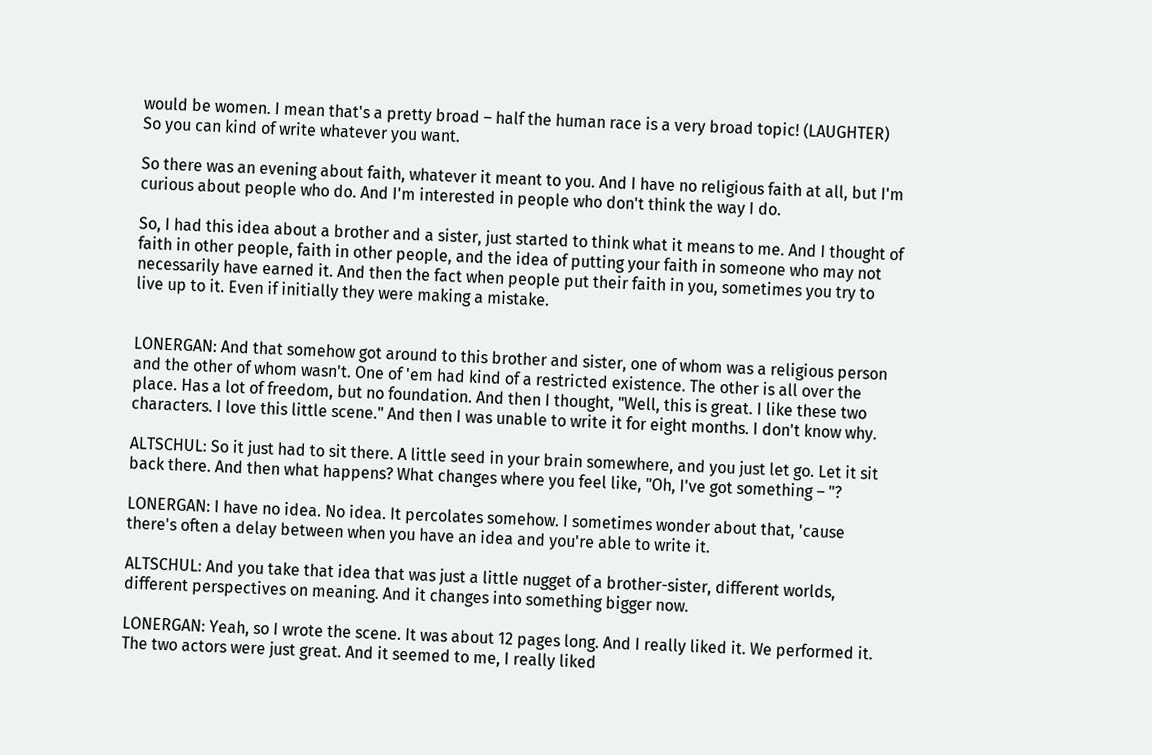would be women. I mean that's a pretty broad – half the human race is a very broad topic! (LAUGHTER) So you can kind of write whatever you want.

So there was an evening about faith, whatever it meant to you. And I have no religious faith at all, but I'm curious about people who do. And I'm interested in people who don't think the way I do.

So, I had this idea about a brother and a sister, just started to think what it means to me. And I thought of faith in other people, faith in other people, and the idea of putting your faith in someone who may not necessarily have earned it. And then the fact when people put their faith in you, sometimes you try to live up to it. Even if initially they were making a mistake.


LONERGAN: And that somehow got around to this brother and sister, one of whom was a religious person and the other of whom wasn't. One of 'em had kind of a restricted existence. The other is all over the place. Has a lot of freedom, but no foundation. And then I thought, "Well, this is great. I like these two characters. I love this little scene." And then I was unable to write it for eight months. I don't know why.

ALTSCHUL: So it just had to sit there. A little seed in your brain somewhere, and you just let go. Let it sit back there. And then what happens? What changes where you feel like, "Oh, I've got something – "?

LONERGAN: I have no idea. No idea. It percolates somehow. I sometimes wonder about that, 'cause there's often a delay between when you have an idea and you're able to write it.

ALTSCHUL: And you take that idea that was just a little nugget of a brother-sister, different worlds, different perspectives on meaning. And it changes into something bigger now.

LONERGAN: Yeah, so I wrote the scene. It was about 12 pages long. And I really liked it. We performed it. The two actors were just great. And it seemed to me, I really liked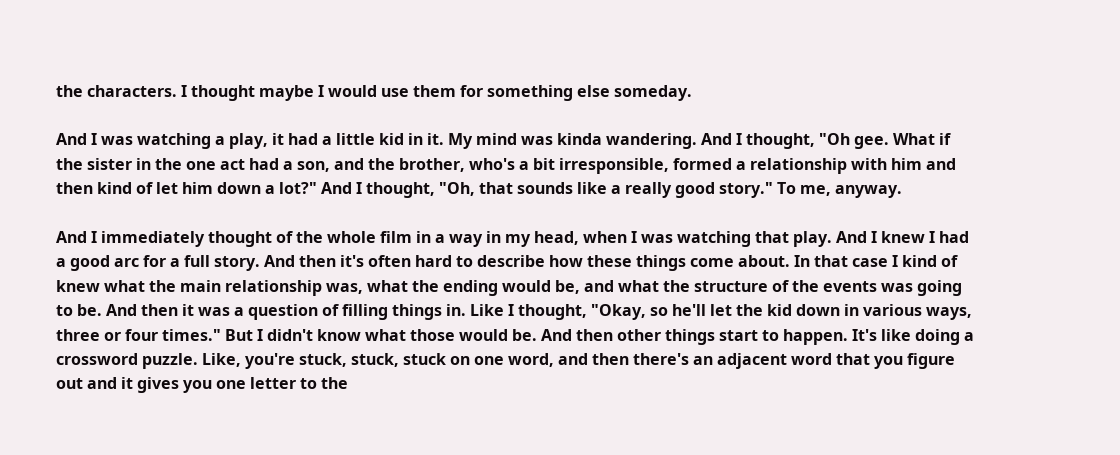the characters. I thought maybe I would use them for something else someday.

And I was watching a play, it had a little kid in it. My mind was kinda wandering. And I thought, "Oh gee. What if the sister in the one act had a son, and the brother, who's a bit irresponsible, formed a relationship with him and then kind of let him down a lot?" And I thought, "Oh, that sounds like a really good story." To me, anyway.

And I immediately thought of the whole film in a way in my head, when I was watching that play. And I knew I had a good arc for a full story. And then it's often hard to describe how these things come about. In that case I kind of knew what the main relationship was, what the ending would be, and what the structure of the events was going to be. And then it was a question of filling things in. Like I thought, "Okay, so he'll let the kid down in various ways, three or four times." But I didn't know what those would be. And then other things start to happen. It's like doing a crossword puzzle. Like, you're stuck, stuck, stuck on one word, and then there's an adjacent word that you figure out and it gives you one letter to the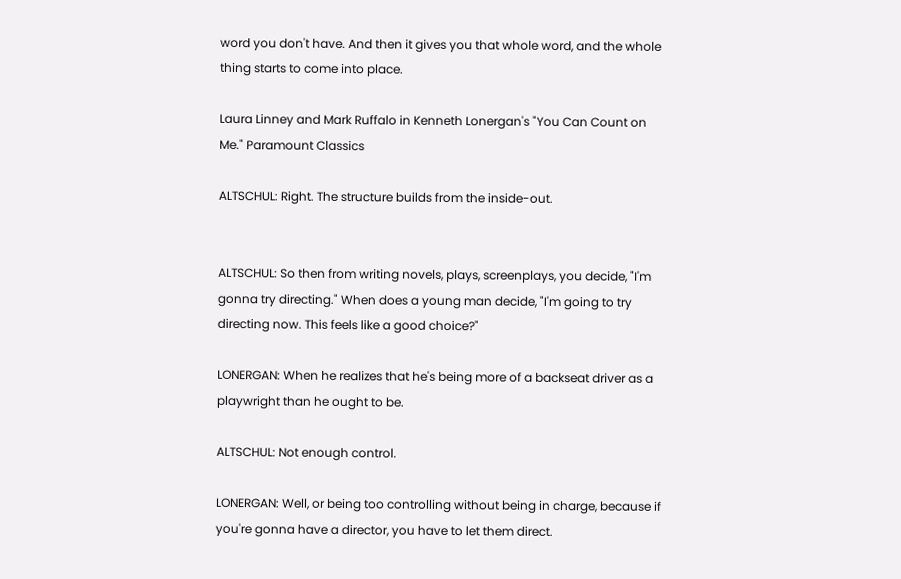word you don't have. And then it gives you that whole word, and the whole thing starts to come into place.

Laura Linney and Mark Ruffalo in Kenneth Lonergan's "You Can Count on Me." Paramount Classics

ALTSCHUL: Right. The structure builds from the inside-out.


ALTSCHUL: So then from writing novels, plays, screenplays, you decide, "I'm gonna try directing." When does a young man decide, "I'm going to try directing now. This feels like a good choice?"

LONERGAN: When he realizes that he's being more of a backseat driver as a playwright than he ought to be.

ALTSCHUL: Not enough control.

LONERGAN: Well, or being too controlling without being in charge, because if you're gonna have a director, you have to let them direct.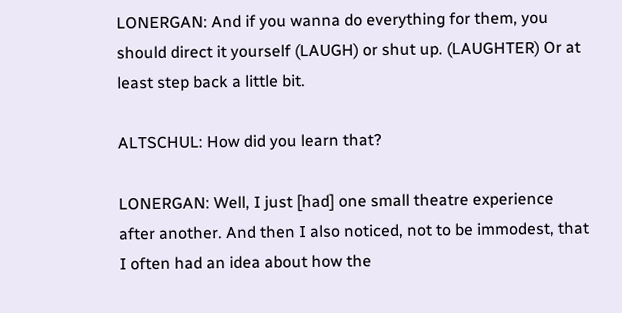LONERGAN: And if you wanna do everything for them, you should direct it yourself (LAUGH) or shut up. (LAUGHTER) Or at least step back a little bit.

ALTSCHUL: How did you learn that?

LONERGAN: Well, I just [had] one small theatre experience after another. And then I also noticed, not to be immodest, that I often had an idea about how the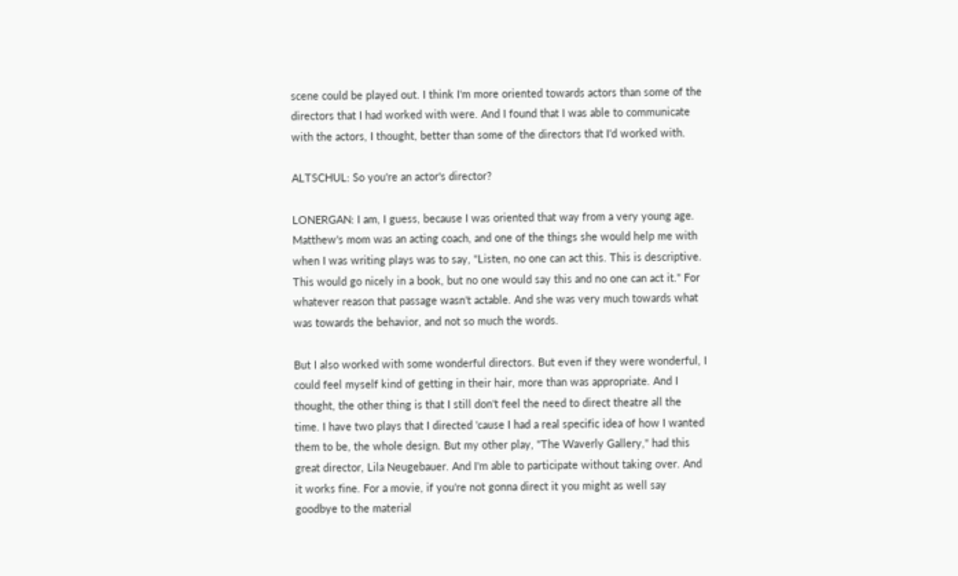scene could be played out. I think I'm more oriented towards actors than some of the directors that I had worked with were. And I found that I was able to communicate with the actors, I thought, better than some of the directors that I'd worked with.

ALTSCHUL: So you're an actor's director?

LONERGAN: I am, I guess, because I was oriented that way from a very young age. Matthew's mom was an acting coach, and one of the things she would help me with when I was writing plays was to say, "Listen, no one can act this. This is descriptive. This would go nicely in a book, but no one would say this and no one can act it." For whatever reason that passage wasn't actable. And she was very much towards what was towards the behavior, and not so much the words.

But I also worked with some wonderful directors. But even if they were wonderful, I could feel myself kind of getting in their hair, more than was appropriate. And I thought, the other thing is that I still don't feel the need to direct theatre all the time. I have two plays that I directed 'cause I had a real specific idea of how I wanted them to be, the whole design. But my other play, "The Waverly Gallery," had this great director, Lila Neugebauer. And I'm able to participate without taking over. And it works fine. For a movie, if you're not gonna direct it you might as well say goodbye to the material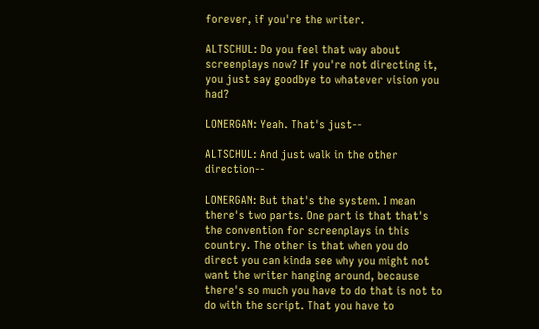forever, if you're the writer.

ALTSCHUL: Do you feel that way about screenplays now? If you're not directing it, you just say goodbye to whatever vision you had?

LONERGAN: Yeah. That's just--

ALTSCHUL: And just walk in the other direction--

LONERGAN: But that's the system. I mean there's two parts. One part is that that's the convention for screenplays in this country. The other is that when you do direct you can kinda see why you might not want the writer hanging around, because there's so much you have to do that is not to do with the script. That you have to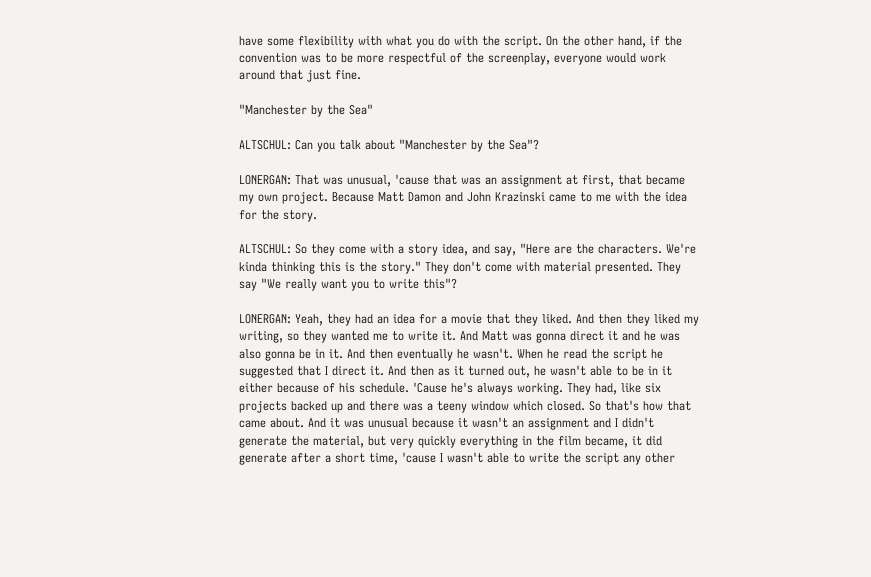have some flexibility with what you do with the script. On the other hand, if the convention was to be more respectful of the screenplay, everyone would work around that just fine.

"Manchester by the Sea"

ALTSCHUL: Can you talk about "Manchester by the Sea"?

LONERGAN: That was unusual, 'cause that was an assignment at first, that became my own project. Because Matt Damon and John Krazinski came to me with the idea for the story.

ALTSCHUL: So they come with a story idea, and say, "Here are the characters. We're kinda thinking this is the story." They don't come with material presented. They say "We really want you to write this"?

LONERGAN: Yeah, they had an idea for a movie that they liked. And then they liked my writing, so they wanted me to write it. And Matt was gonna direct it and he was also gonna be in it. And then eventually he wasn't. When he read the script he suggested that I direct it. And then as it turned out, he wasn't able to be in it either because of his schedule. 'Cause he's always working. They had, like six projects backed up and there was a teeny window which closed. So that's how that came about. And it was unusual because it wasn't an assignment and I didn't generate the material, but very quickly everything in the film became, it did generate after a short time, 'cause I wasn't able to write the script any other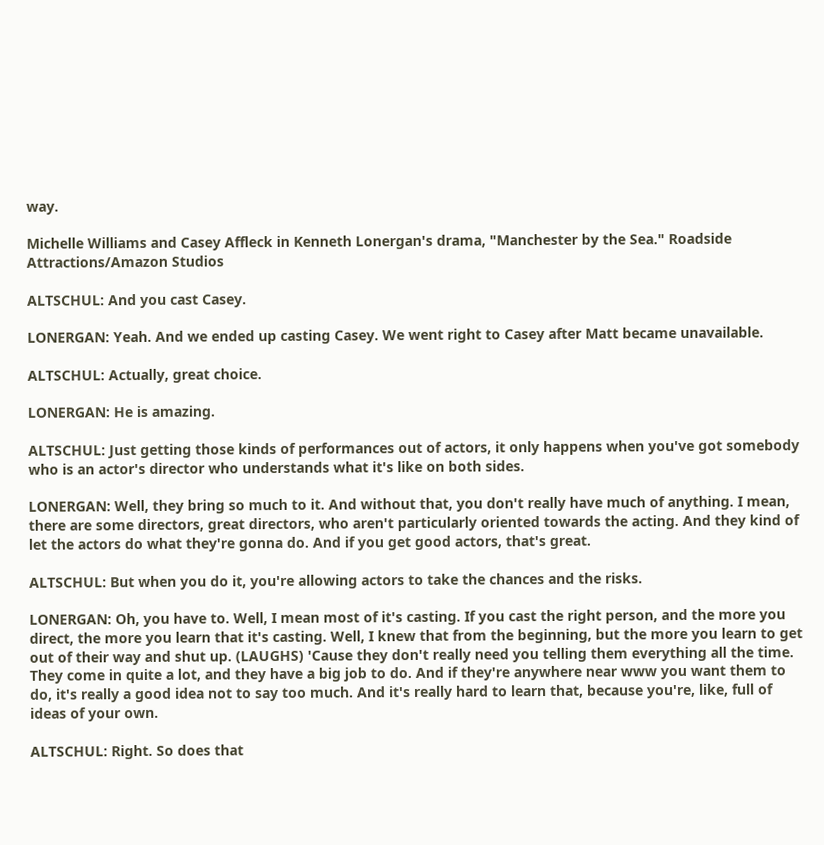way.

Michelle Williams and Casey Affleck in Kenneth Lonergan's drama, "Manchester by the Sea." Roadside Attractions/Amazon Studios

ALTSCHUL: And you cast Casey.

LONERGAN: Yeah. And we ended up casting Casey. We went right to Casey after Matt became unavailable.

ALTSCHUL: Actually, great choice.

LONERGAN: He is amazing.

ALTSCHUL: Just getting those kinds of performances out of actors, it only happens when you've got somebody who is an actor's director who understands what it's like on both sides.

LONERGAN: Well, they bring so much to it. And without that, you don't really have much of anything. I mean, there are some directors, great directors, who aren't particularly oriented towards the acting. And they kind of let the actors do what they're gonna do. And if you get good actors, that's great.

ALTSCHUL: But when you do it, you're allowing actors to take the chances and the risks.

LONERGAN: Oh, you have to. Well, I mean most of it's casting. If you cast the right person, and the more you direct, the more you learn that it's casting. Well, I knew that from the beginning, but the more you learn to get out of their way and shut up. (LAUGHS) 'Cause they don't really need you telling them everything all the time. They come in quite a lot, and they have a big job to do. And if they're anywhere near www you want them to do, it's really a good idea not to say too much. And it's really hard to learn that, because you're, like, full of ideas of your own.

ALTSCHUL: Right. So does that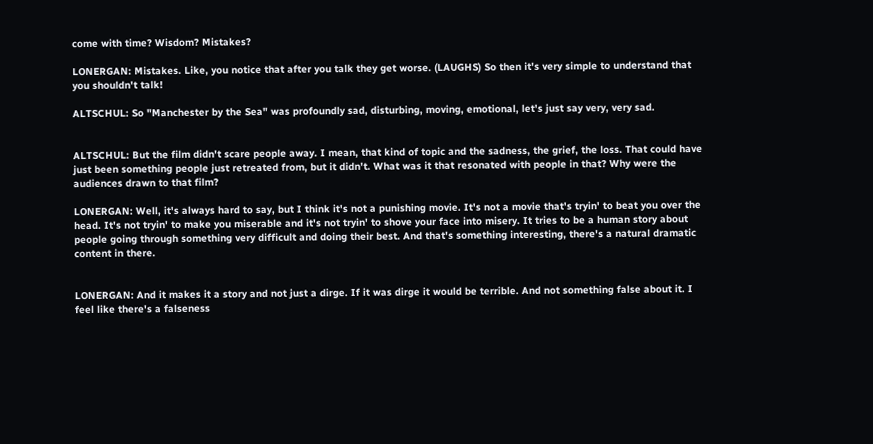come with time? Wisdom? Mistakes?

LONERGAN: Mistakes. Like, you notice that after you talk they get worse. (LAUGHS) So then it's very simple to understand that you shouldn't talk!

ALTSCHUL: So "Manchester by the Sea" was profoundly sad, disturbing, moving, emotional, let's just say very, very sad.


ALTSCHUL: But the film didn't scare people away. I mean, that kind of topic and the sadness, the grief, the loss. That could have just been something people just retreated from, but it didn't. What was it that resonated with people in that? Why were the audiences drawn to that film?

LONERGAN: Well, it's always hard to say, but I think it's not a punishing movie. It's not a movie that's tryin' to beat you over the head. It's not tryin' to make you miserable and it's not tryin' to shove your face into misery. It tries to be a human story about people going through something very difficult and doing their best. And that's something interesting, there's a natural dramatic content in there.


LONERGAN: And it makes it a story and not just a dirge. If it was dirge it would be terrible. And not something false about it. I feel like there's a falseness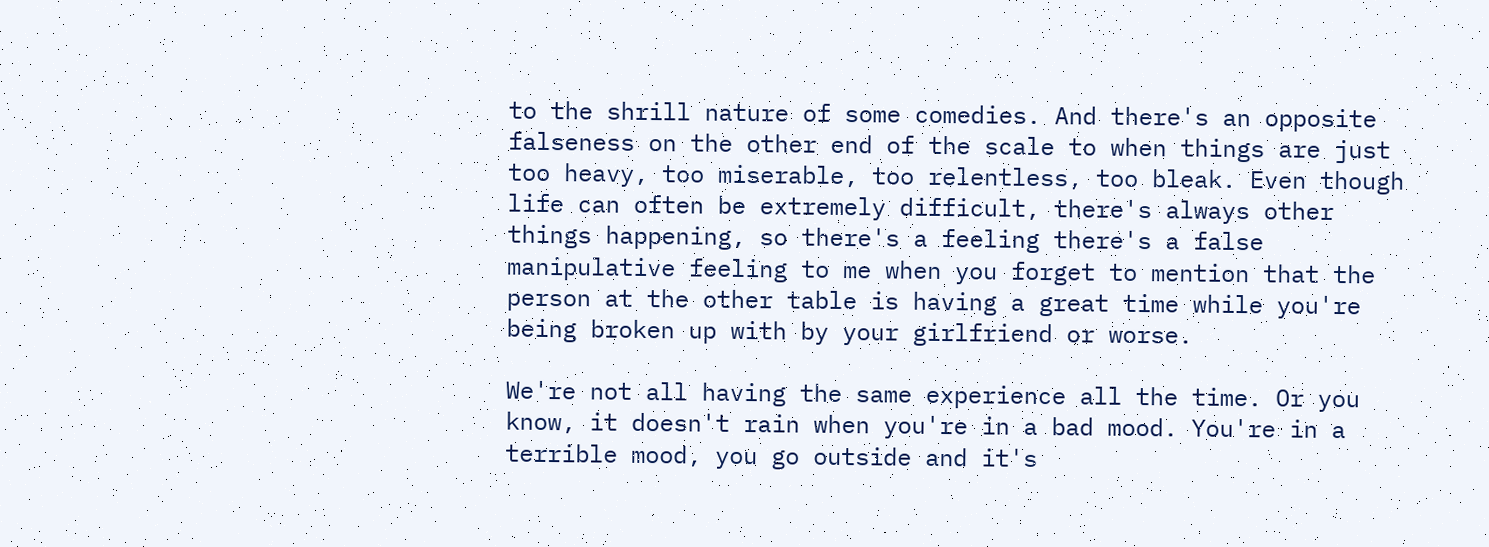to the shrill nature of some comedies. And there's an opposite falseness on the other end of the scale to when things are just too heavy, too miserable, too relentless, too bleak. Even though life can often be extremely difficult, there's always other things happening, so there's a feeling there's a false manipulative feeling to me when you forget to mention that the person at the other table is having a great time while you're being broken up with by your girlfriend or worse.

We're not all having the same experience all the time. Or you know, it doesn't rain when you're in a bad mood. You're in a terrible mood, you go outside and it's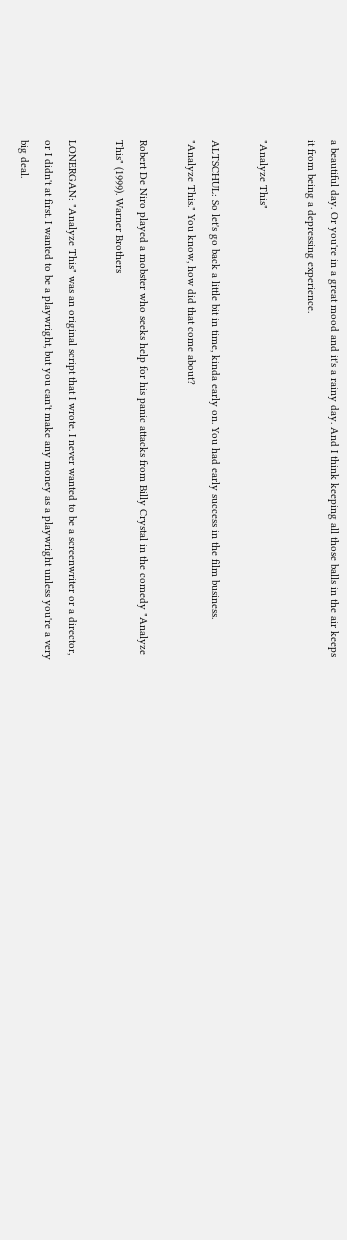a beautiful day. Or you're in a great mood and it's a rainy day. And I think keeping all those balls in the air keeps it from being a depressing experience.

"Analyze This"

ALTSCHUL: So let's go back a little bit in time, kinda early on. You had early success in the film business. "Analyze This." You know, how did that come about?

Robert De Niro played a mobster who seeks help for his panic attacks from Billy Crystal in the comedy "Analyze This" (1999). Warner Brothers

LONERGAN: "Analyze This" was an original script that I wrote. I never wanted to be a screenwriter or a director, or I didn't at first. I wanted to be a playwright, but you can't make any money as a playwright unless you're a very big deal.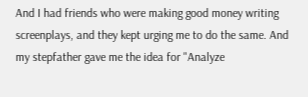And I had friends who were making good money writing screenplays, and they kept urging me to do the same. And my stepfather gave me the idea for "Analyze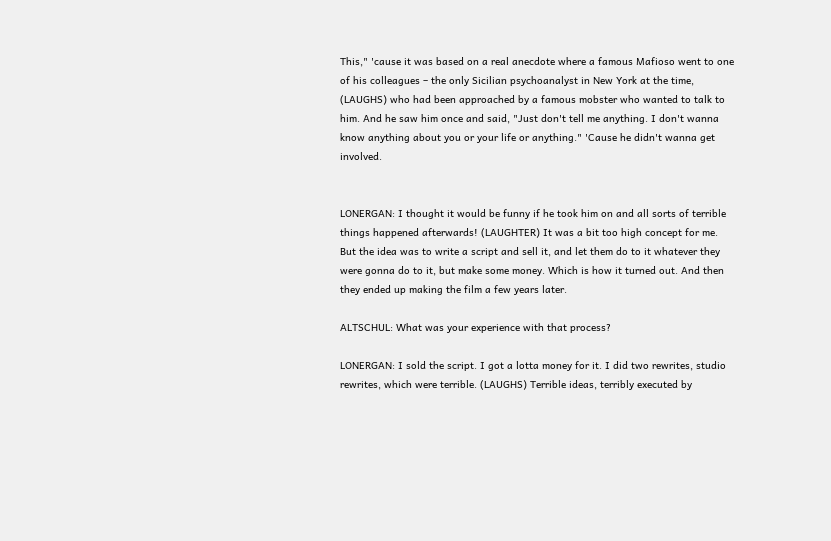This," 'cause it was based on a real anecdote where a famous Mafioso went to one of his colleagues – the only Sicilian psychoanalyst in New York at the time, (LAUGHS) who had been approached by a famous mobster who wanted to talk to him. And he saw him once and said, "Just don't tell me anything. I don't wanna know anything about you or your life or anything." 'Cause he didn't wanna get involved.


LONERGAN: I thought it would be funny if he took him on and all sorts of terrible things happened afterwards! (LAUGHTER) It was a bit too high concept for me. But the idea was to write a script and sell it, and let them do to it whatever they were gonna do to it, but make some money. Which is how it turned out. And then they ended up making the film a few years later.

ALTSCHUL: What was your experience with that process?

LONERGAN: I sold the script. I got a lotta money for it. I did two rewrites, studio rewrites, which were terrible. (LAUGHS) Terrible ideas, terribly executed by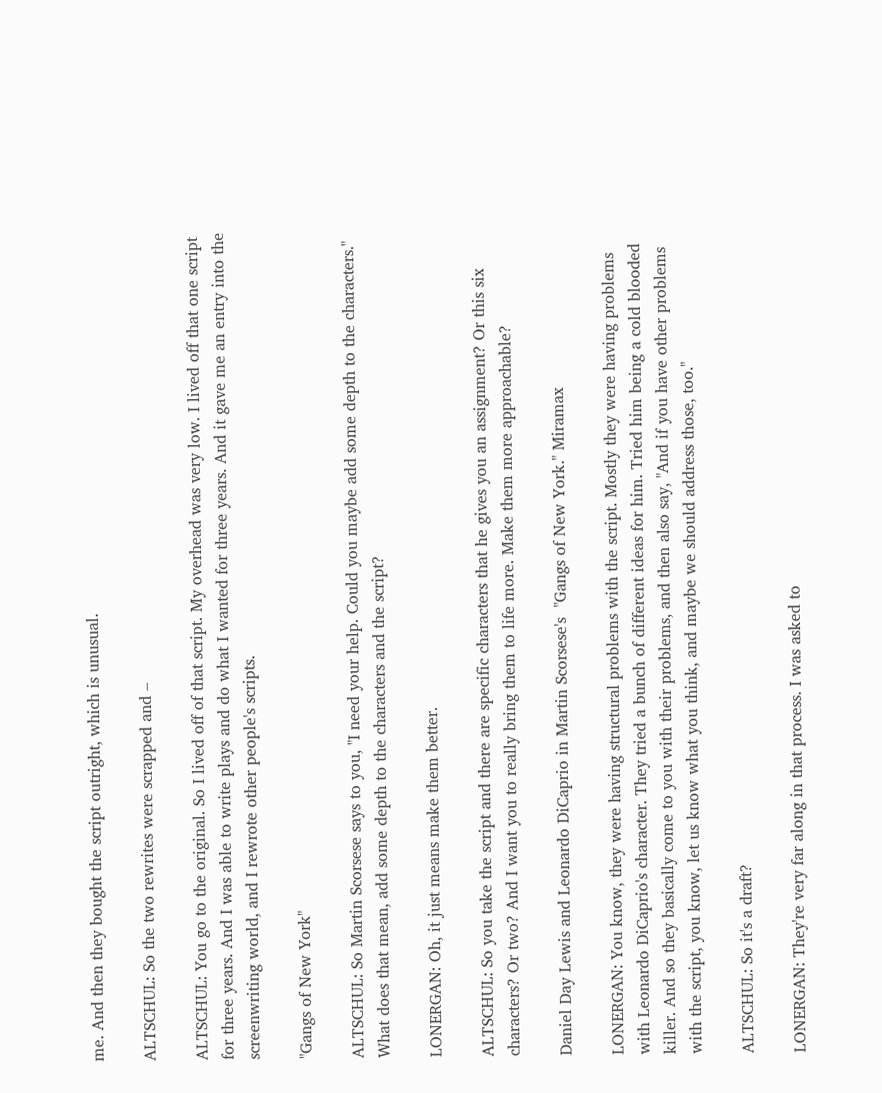me. And then they bought the script outright, which is unusual.

ALTSCHUL: So the two rewrites were scrapped and –

ALTSCHUL: You go to the original. So I lived off of that script. My overhead was very low. I lived off that one script for three years. And I was able to write plays and do what I wanted for three years. And it gave me an entry into the screenwriting world, and I rewrote other people's scripts.

"Gangs of New York"

ALTSCHUL: So Martin Scorsese says to you, "I need your help. Could you maybe add some depth to the characters." What does that mean, add some depth to the characters and the script?

LONERGAN: Oh, it just means make them better.

ALTSCHUL: So you take the script and there are specific characters that he gives you an assignment? Or this six characters? Or two? And I want you to really bring them to life more. Make them more approachable?

Daniel Day Lewis and Leonardo DiCaprio in Martin Scorsese's  "Gangs of New York." Miramax

LONERGAN: You know, they were having structural problems with the script. Mostly they were having problems with Leonardo DiCaprio's character. They tried a bunch of different ideas for him. Tried him being a cold blooded killer. And so they basically come to you with their problems, and then also say, "And if you have other problems with the script, you know, let us know what you think, and maybe we should address those, too."

ALTSCHUL: So it's a draft?

LONERGAN: They're very far along in that process. I was asked to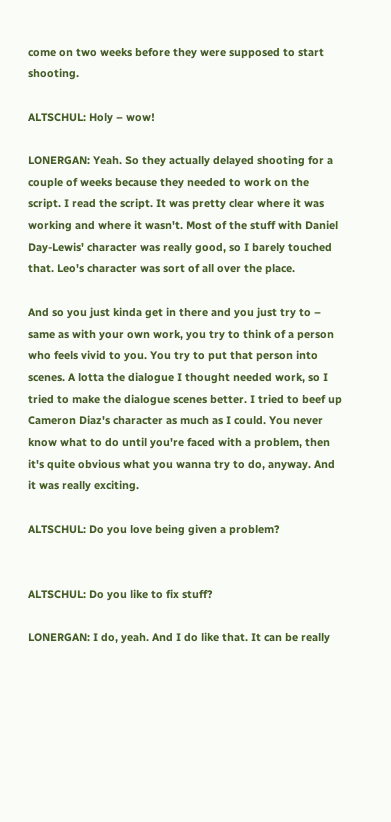come on two weeks before they were supposed to start shooting.

ALTSCHUL: Holy – wow!

LONERGAN: Yeah. So they actually delayed shooting for a couple of weeks because they needed to work on the script. I read the script. It was pretty clear where it was working and where it wasn't. Most of the stuff with Daniel Day-Lewis' character was really good, so I barely touched that. Leo's character was sort of all over the place.

And so you just kinda get in there and you just try to – same as with your own work, you try to think of a person who feels vivid to you. You try to put that person into scenes. A lotta the dialogue I thought needed work, so I tried to make the dialogue scenes better. I tried to beef up Cameron Diaz's character as much as I could. You never know what to do until you're faced with a problem, then it's quite obvious what you wanna try to do, anyway. And it was really exciting.

ALTSCHUL: Do you love being given a problem?


ALTSCHUL: Do you like to fix stuff?

LONERGAN: I do, yeah. And I do like that. It can be really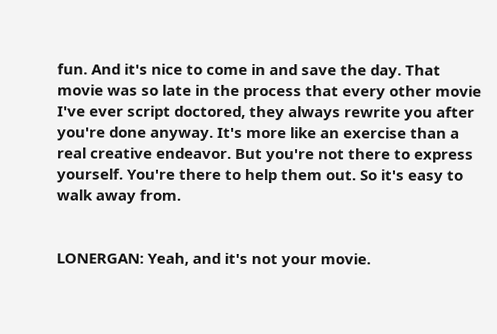fun. And it's nice to come in and save the day. That movie was so late in the process that every other movie I've ever script doctored, they always rewrite you after you're done anyway. It's more like an exercise than a real creative endeavor. But you're not there to express yourself. You're there to help them out. So it's easy to walk away from.


LONERGAN: Yeah, and it's not your movie.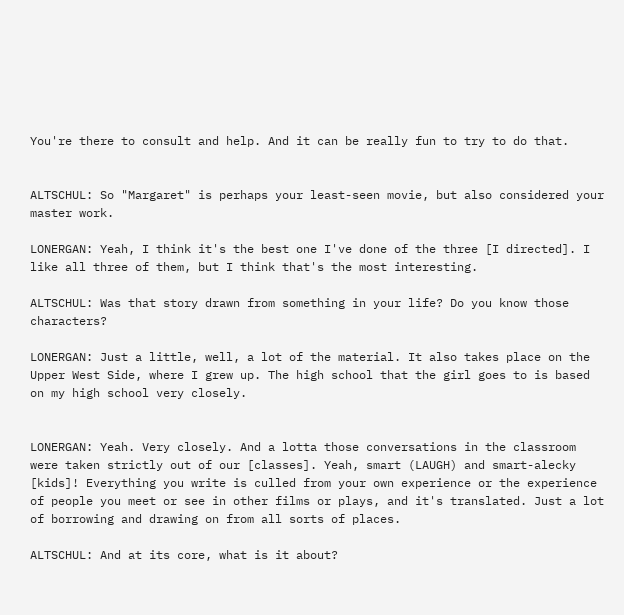You're there to consult and help. And it can be really fun to try to do that.


ALTSCHUL: So "Margaret" is perhaps your least-seen movie, but also considered your master work.

LONERGAN: Yeah, I think it's the best one I've done of the three [I directed]. I like all three of them, but I think that's the most interesting.

ALTSCHUL: Was that story drawn from something in your life? Do you know those characters?

LONERGAN: Just a little, well, a lot of the material. It also takes place on the Upper West Side, where I grew up. The high school that the girl goes to is based on my high school very closely.


LONERGAN: Yeah. Very closely. And a lotta those conversations in the classroom were taken strictly out of our [classes]. Yeah, smart (LAUGH) and smart-alecky [kids]! Everything you write is culled from your own experience or the experience of people you meet or see in other films or plays, and it's translated. Just a lot of borrowing and drawing on from all sorts of places.

ALTSCHUL: And at its core, what is it about?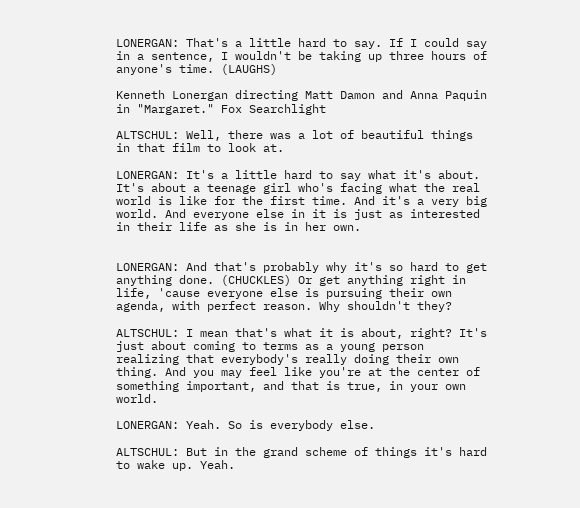LONERGAN: That's a little hard to say. If I could say in a sentence, I wouldn't be taking up three hours of anyone's time. (LAUGHS)

Kenneth Lonergan directing Matt Damon and Anna Paquin in "Margaret." Fox Searchlight

ALTSCHUL: Well, there was a lot of beautiful things in that film to look at.

LONERGAN: It's a little hard to say what it's about. It's about a teenage girl who's facing what the real world is like for the first time. And it's a very big world. And everyone else in it is just as interested in their life as she is in her own.


LONERGAN: And that's probably why it's so hard to get anything done. (CHUCKLES) Or get anything right in life, 'cause everyone else is pursuing their own agenda, with perfect reason. Why shouldn't they?

ALTSCHUL: I mean that's what it is about, right? It's just about coming to terms as a young person realizing that everybody's really doing their own thing. And you may feel like you're at the center of something important, and that is true, in your own world.

LONERGAN: Yeah. So is everybody else.

ALTSCHUL: But in the grand scheme of things it's hard to wake up. Yeah.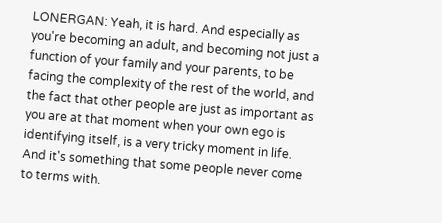LONERGAN: Yeah, it is hard. And especially as you're becoming an adult, and becoming not just a function of your family and your parents, to be facing the complexity of the rest of the world, and the fact that other people are just as important as you are at that moment when your own ego is identifying itself, is a very tricky moment in life. And it's something that some people never come to terms with.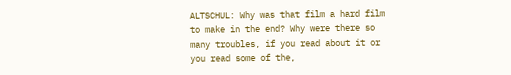ALTSCHUL: Why was that film a hard film to make in the end? Why were there so many troubles, if you read about it or you read some of the,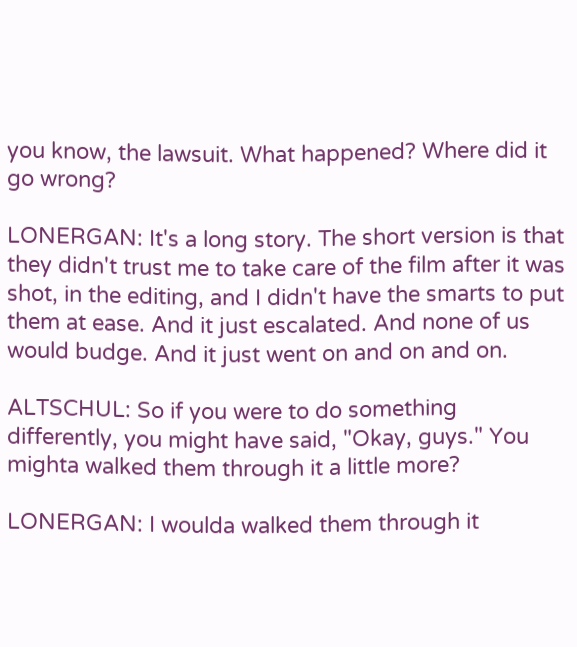you know, the lawsuit. What happened? Where did it go wrong?

LONERGAN: It's a long story. The short version is that they didn't trust me to take care of the film after it was shot, in the editing, and I didn't have the smarts to put them at ease. And it just escalated. And none of us would budge. And it just went on and on and on.

ALTSCHUL: So if you were to do something differently, you might have said, "Okay, guys." You mighta walked them through it a little more?

LONERGAN: I woulda walked them through it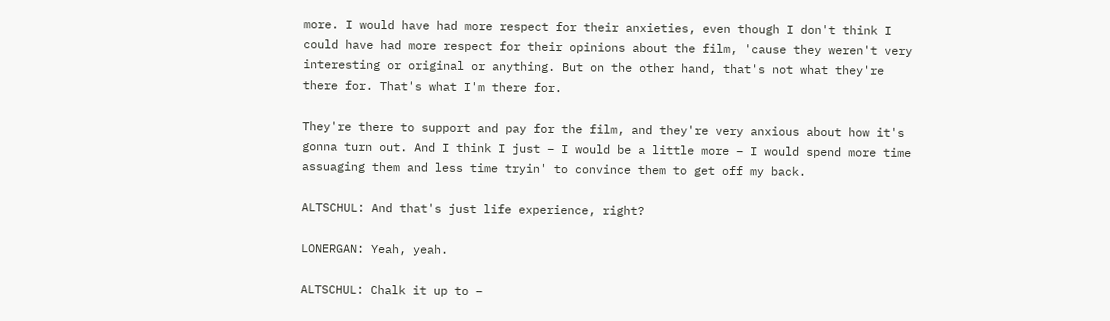more. I would have had more respect for their anxieties, even though I don't think I could have had more respect for their opinions about the film, 'cause they weren't very interesting or original or anything. But on the other hand, that's not what they're there for. That's what I'm there for.

They're there to support and pay for the film, and they're very anxious about how it's gonna turn out. And I think I just – I would be a little more – I would spend more time assuaging them and less time tryin' to convince them to get off my back.

ALTSCHUL: And that's just life experience, right?

LONERGAN: Yeah, yeah.

ALTSCHUL: Chalk it up to –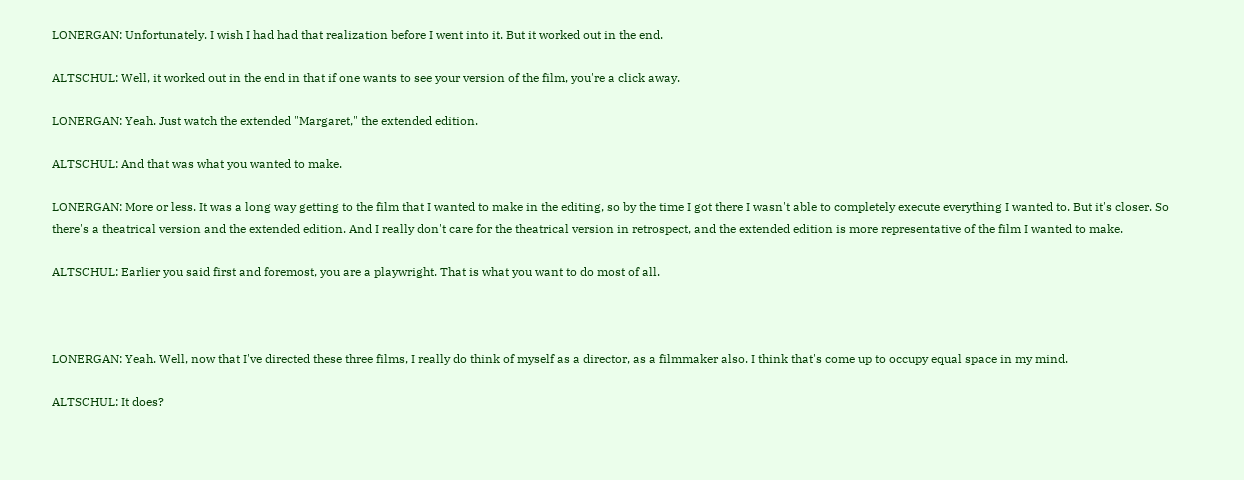LONERGAN: Unfortunately. I wish I had had that realization before I went into it. But it worked out in the end.

ALTSCHUL: Well, it worked out in the end in that if one wants to see your version of the film, you're a click away.

LONERGAN: Yeah. Just watch the extended "Margaret," the extended edition.

ALTSCHUL: And that was what you wanted to make.

LONERGAN: More or less. It was a long way getting to the film that I wanted to make in the editing, so by the time I got there I wasn't able to completely execute everything I wanted to. But it's closer. So there's a theatrical version and the extended edition. And I really don't care for the theatrical version in retrospect, and the extended edition is more representative of the film I wanted to make.

ALTSCHUL: Earlier you said first and foremost, you are a playwright. That is what you want to do most of all.



LONERGAN: Yeah. Well, now that I've directed these three films, I really do think of myself as a director, as a filmmaker also. I think that's come up to occupy equal space in my mind.

ALTSCHUL: It does?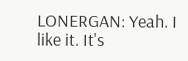LONERGAN: Yeah. I like it. It's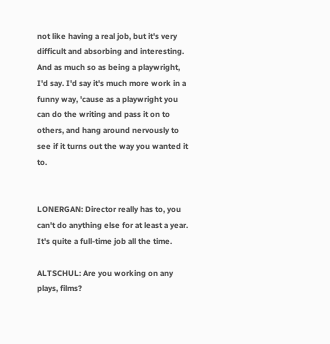not like having a real job, but it's very difficult and absorbing and interesting. And as much so as being a playwright, I'd say. I'd say it's much more work in a funny way, 'cause as a playwright you can do the writing and pass it on to others, and hang around nervously to see if it turns out the way you wanted it to.


LONERGAN: Director really has to, you can't do anything else for at least a year. It's quite a full-time job all the time.

ALTSCHUL: Are you working on any plays, films?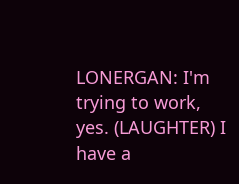LONERGAN: I'm trying to work, yes. (LAUGHTER) I have a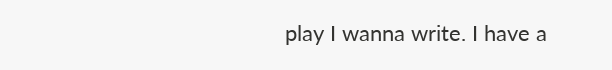play I wanna write. I have a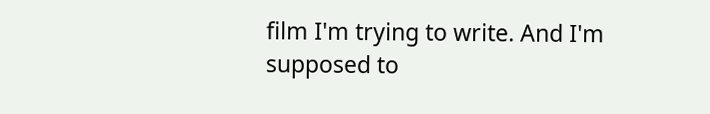film I'm trying to write. And I'm supposed to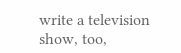write a television show, too,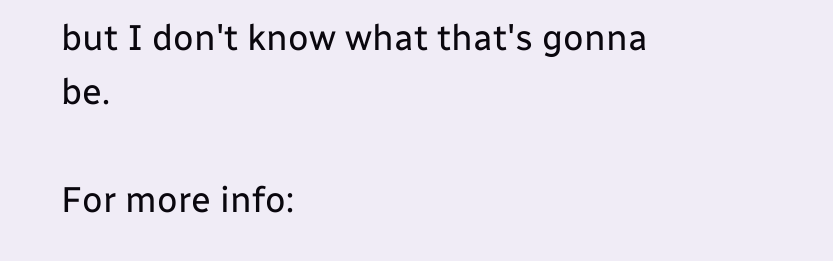but I don't know what that's gonna be.

For more info: